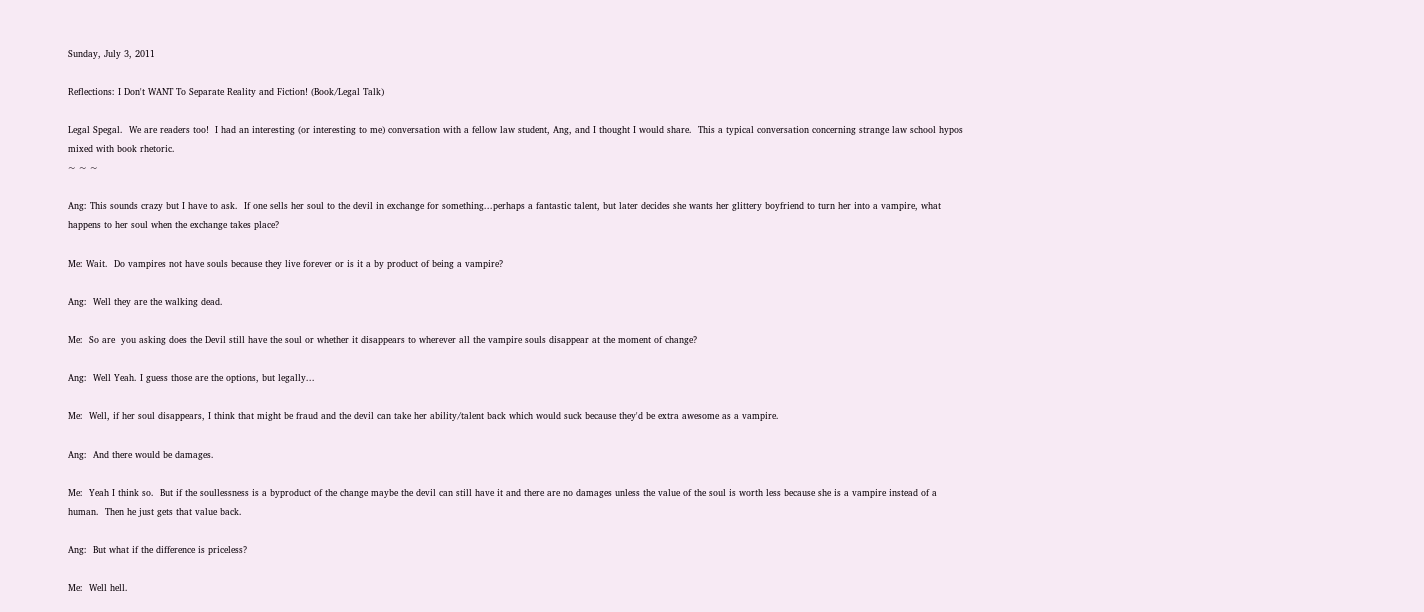Sunday, July 3, 2011

Reflections: I Don't WANT To Separate Reality and Fiction! (Book/Legal Talk)

Legal Spegal.  We are readers too!  I had an interesting (or interesting to me) conversation with a fellow law student, Ang, and I thought I would share.  This a typical conversation concerning strange law school hypos mixed with book rhetoric.
~ ~ ~

Ang: This sounds crazy but I have to ask.  If one sells her soul to the devil in exchange for something...perhaps a fantastic talent, but later decides she wants her glittery boyfriend to turn her into a vampire, what happens to her soul when the exchange takes place?

Me: Wait.  Do vampires not have souls because they live forever or is it a by product of being a vampire?

Ang:  Well they are the walking dead.

Me:  So are  you asking does the Devil still have the soul or whether it disappears to wherever all the vampire souls disappear at the moment of change?

Ang:  Well Yeah. I guess those are the options, but legally...

Me:  Well, if her soul disappears, I think that might be fraud and the devil can take her ability/talent back which would suck because they'd be extra awesome as a vampire.

Ang:  And there would be damages.

Me:  Yeah I think so.  But if the soullessness is a byproduct of the change maybe the devil can still have it and there are no damages unless the value of the soul is worth less because she is a vampire instead of a human.  Then he just gets that value back.

Ang:  But what if the difference is priceless?

Me:  Well hell.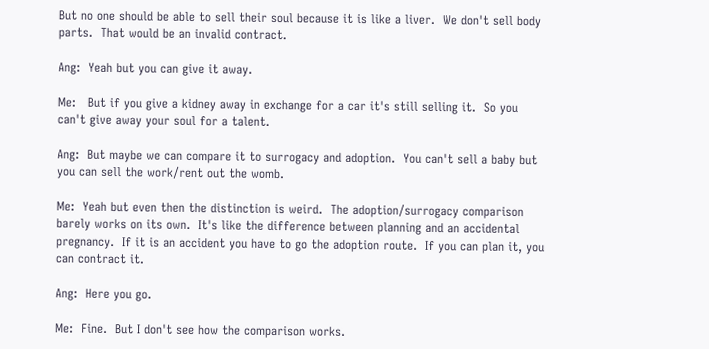But no one should be able to sell their soul because it is like a liver.  We don't sell body parts.  That would be an invalid contract.

Ang:  Yeah but you can give it away.

Me:   But if you give a kidney away in exchange for a car it's still selling it.  So you can't give away your soul for a talent.

Ang:  But maybe we can compare it to surrogacy and adoption.  You can't sell a baby but you can sell the work/rent out the womb.

Me:  Yeah but even then the distinction is weird.  The adoption/surrogacy comparison barely works on its own.  It's like the difference between planning and an accidental pregnancy.  If it is an accident you have to go the adoption route.  If you can plan it, you can contract it.

Ang:  Here you go.

Me:  Fine.  But I don't see how the comparison works.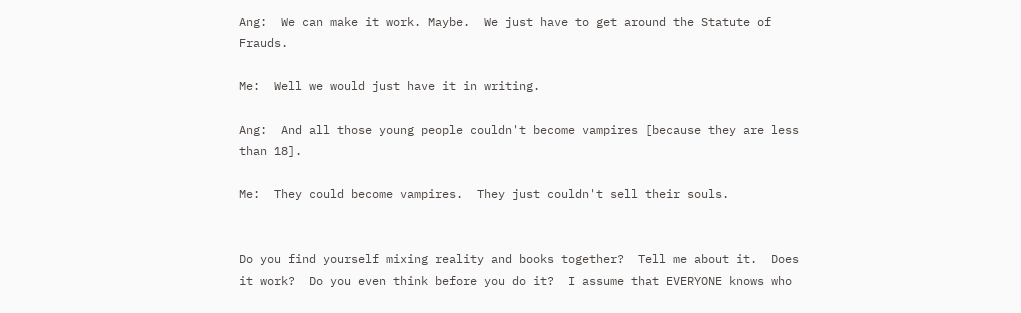Ang:  We can make it work. Maybe.  We just have to get around the Statute of Frauds.

Me:  Well we would just have it in writing.

Ang:  And all those young people couldn't become vampires [because they are less than 18].

Me:  They could become vampires.  They just couldn't sell their souls.


Do you find yourself mixing reality and books together?  Tell me about it.  Does it work?  Do you even think before you do it?  I assume that EVERYONE knows who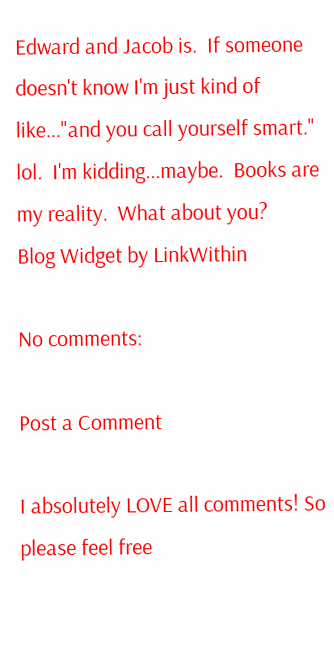Edward and Jacob is.  If someone doesn't know I'm just kind of like..."and you call yourself smart." lol.  I'm kidding...maybe.  Books are my reality.  What about you?
Blog Widget by LinkWithin

No comments:

Post a Comment

I absolutely LOVE all comments! So please feel free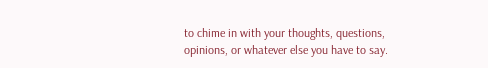to chime in with your thoughts, questions, opinions, or whatever else you have to say.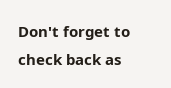Don't forget to check back as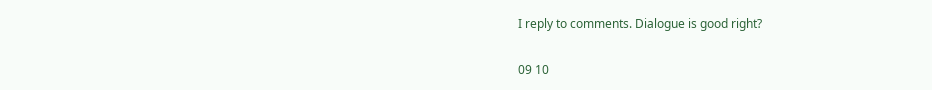I reply to comments. Dialogue is good right?

09 10